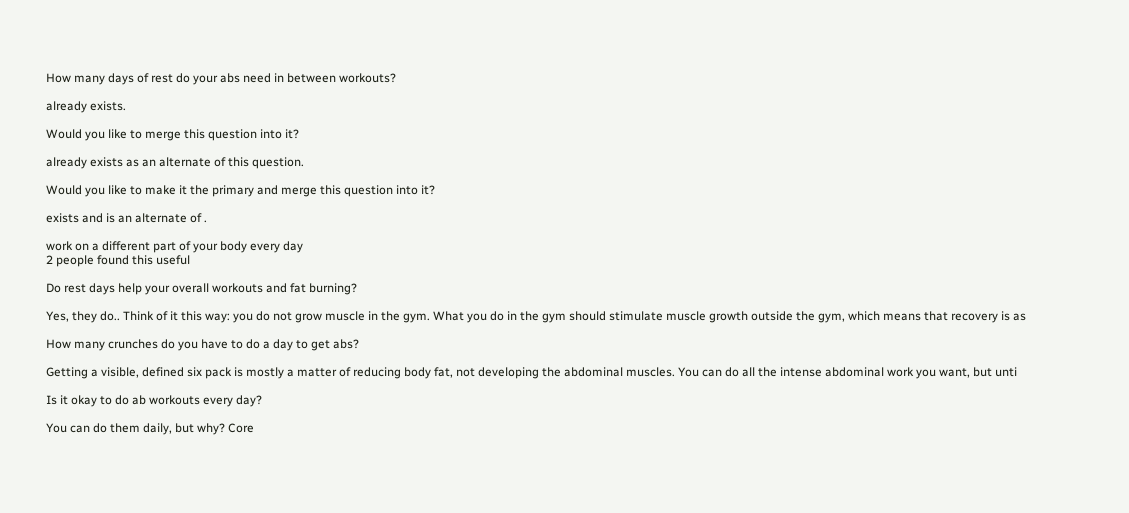How many days of rest do your abs need in between workouts?

already exists.

Would you like to merge this question into it?

already exists as an alternate of this question.

Would you like to make it the primary and merge this question into it?

exists and is an alternate of .

work on a different part of your body every day
2 people found this useful

Do rest days help your overall workouts and fat burning?

Yes, they do.. Think of it this way: you do not grow muscle in the gym. What you do in the gym should stimulate muscle growth outside the gym, which means that recovery is as

How many crunches do you have to do a day to get abs?

Getting a visible, defined six pack is mostly a matter of reducing body fat, not developing the abdominal muscles. You can do all the intense abdominal work you want, but unti

Is it okay to do ab workouts every day?

You can do them daily, but why? Core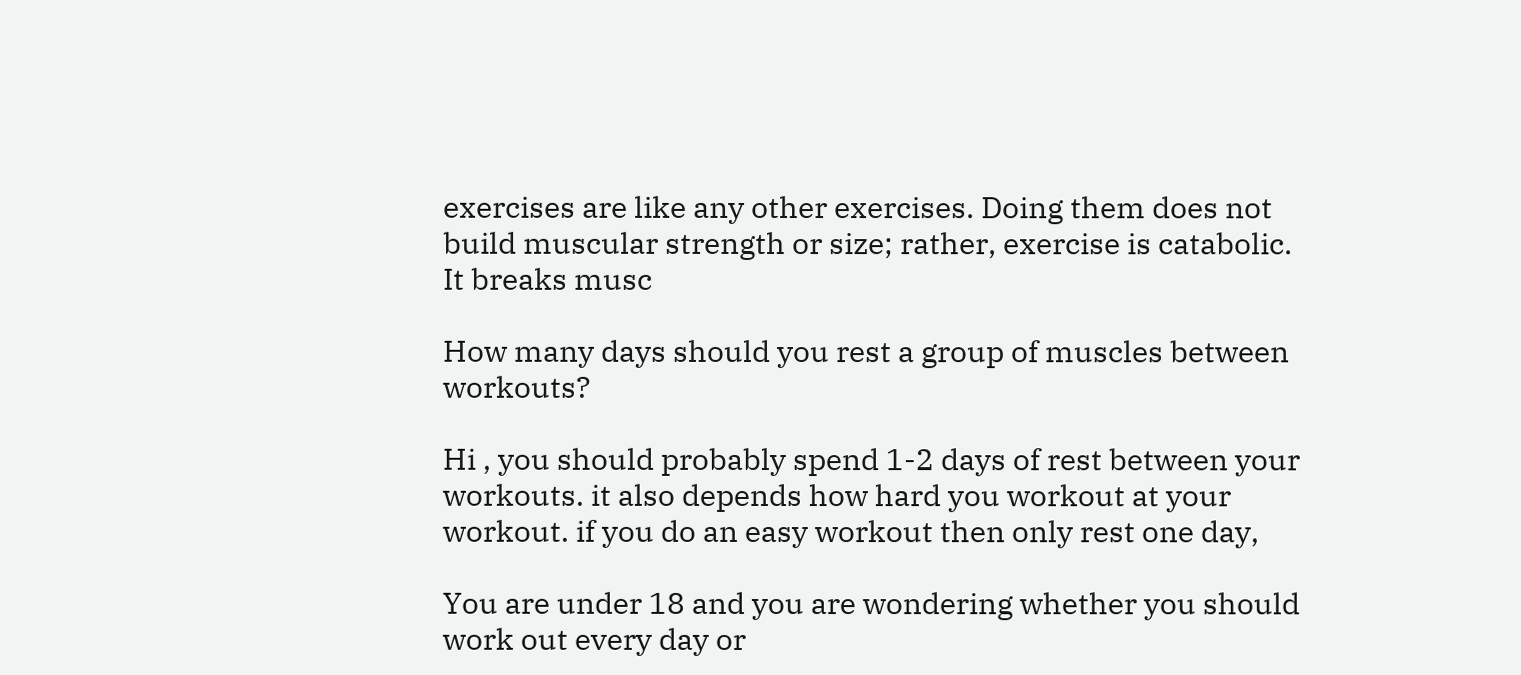exercises are like any other exercises. Doing them does not build muscular strength or size; rather, exercise is catabolic. It breaks musc

How many days should you rest a group of muscles between workouts?

Hi , you should probably spend 1-2 days of rest between your workouts. it also depends how hard you workout at your workout. if you do an easy workout then only rest one day,

You are under 18 and you are wondering whether you should work out every day or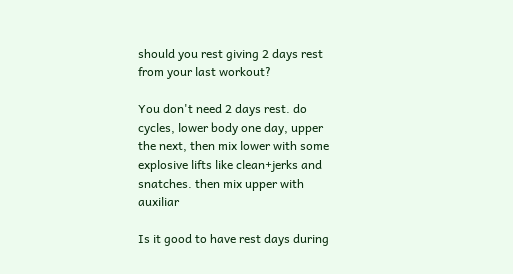should you rest giving 2 days rest from your last workout?

You don't need 2 days rest. do cycles, lower body one day, upper the next, then mix lower with some explosive lifts like clean+jerks and snatches. then mix upper with auxiliar

Is it good to have rest days during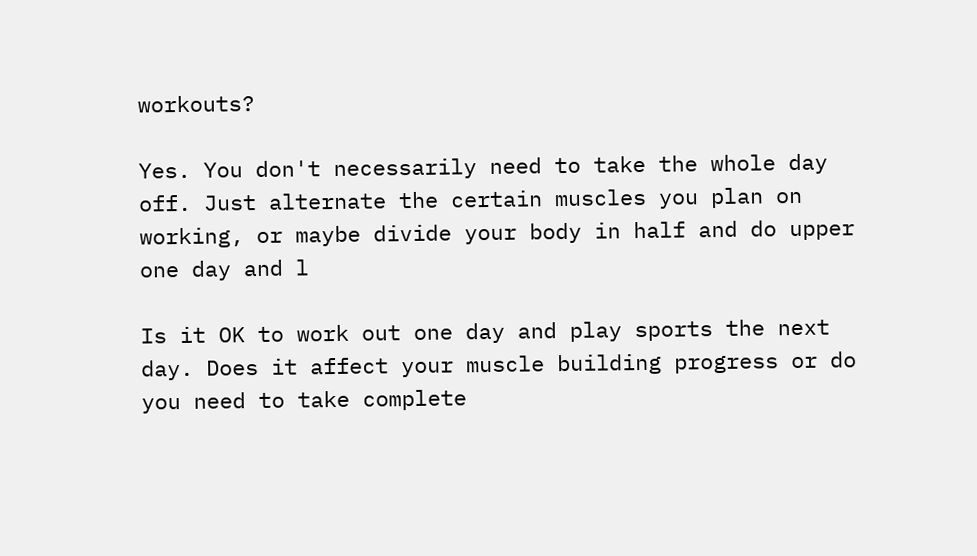workouts?

Yes. You don't necessarily need to take the whole day off. Just alternate the certain muscles you plan on working, or maybe divide your body in half and do upper one day and l

Is it OK to work out one day and play sports the next day. Does it affect your muscle building progress or do you need to take complete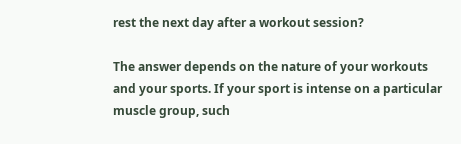rest the next day after a workout session?

The answer depends on the nature of your workouts and your sports. If your sport is intense on a particular muscle group, such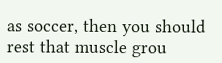as soccer, then you should rest that muscle grou